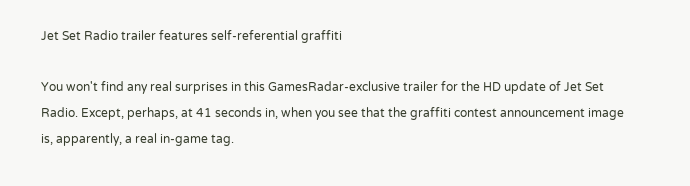Jet Set Radio trailer features self-referential graffiti

You won't find any real surprises in this GamesRadar-exclusive trailer for the HD update of Jet Set Radio. Except, perhaps, at 41 seconds in, when you see that the graffiti contest announcement image is, apparently, a real in-game tag.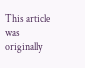This article was originally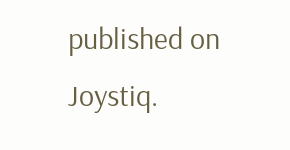published on Joystiq.